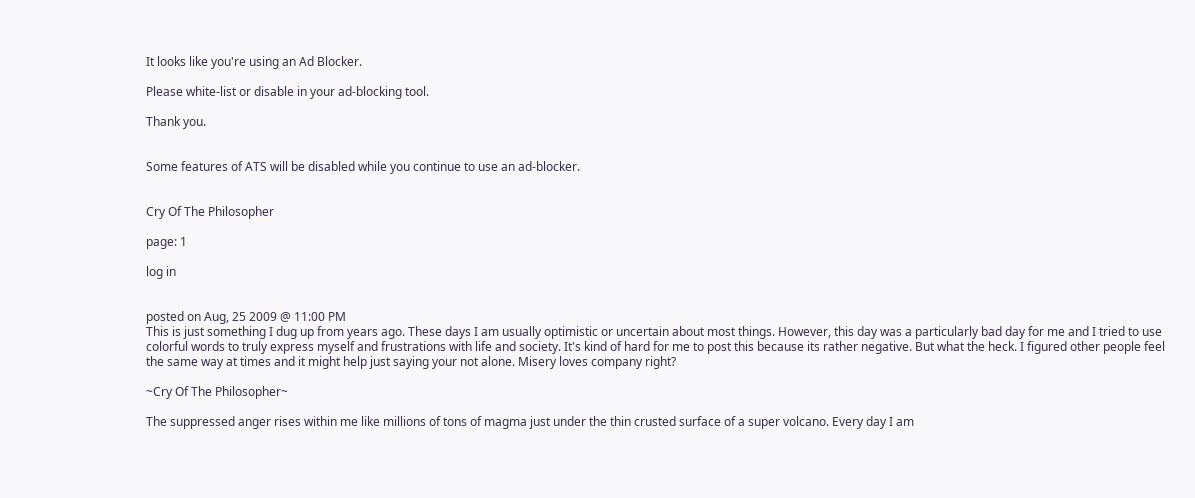It looks like you're using an Ad Blocker.

Please white-list or disable in your ad-blocking tool.

Thank you.


Some features of ATS will be disabled while you continue to use an ad-blocker.


Cry Of The Philosopher

page: 1

log in


posted on Aug, 25 2009 @ 11:00 PM
This is just something I dug up from years ago. These days I am usually optimistic or uncertain about most things. However, this day was a particularly bad day for me and I tried to use colorful words to truly express myself and frustrations with life and society. It's kind of hard for me to post this because its rather negative. But what the heck. I figured other people feel the same way at times and it might help just saying your not alone. Misery loves company right?

~Cry Of The Philosopher~

The suppressed anger rises within me like millions of tons of magma just under the thin crusted surface of a super volcano. Every day I am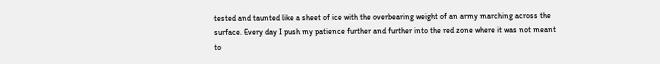tested and taunted like a sheet of ice with the overbearing weight of an army marching across the surface. Every day I push my patience further and further into the red zone where it was not meant to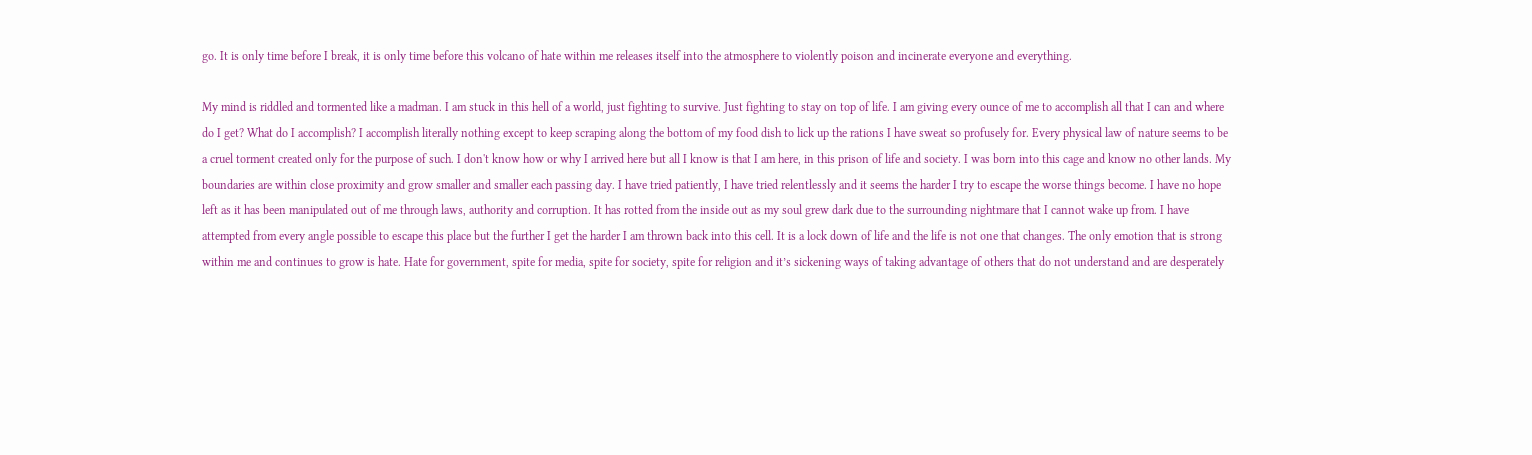go. It is only time before I break, it is only time before this volcano of hate within me releases itself into the atmosphere to violently poison and incinerate everyone and everything.

My mind is riddled and tormented like a madman. I am stuck in this hell of a world, just fighting to survive. Just fighting to stay on top of life. I am giving every ounce of me to accomplish all that I can and where do I get? What do I accomplish? I accomplish literally nothing except to keep scraping along the bottom of my food dish to lick up the rations I have sweat so profusely for. Every physical law of nature seems to be a cruel torment created only for the purpose of such. I don't know how or why I arrived here but all I know is that I am here, in this prison of life and society. I was born into this cage and know no other lands. My boundaries are within close proximity and grow smaller and smaller each passing day. I have tried patiently, I have tried relentlessly and it seems the harder I try to escape the worse things become. I have no hope left as it has been manipulated out of me through laws, authority and corruption. It has rotted from the inside out as my soul grew dark due to the surrounding nightmare that I cannot wake up from. I have attempted from every angle possible to escape this place but the further I get the harder I am thrown back into this cell. It is a lock down of life and the life is not one that changes. The only emotion that is strong within me and continues to grow is hate. Hate for government, spite for media, spite for society, spite for religion and it’s sickening ways of taking advantage of others that do not understand and are desperately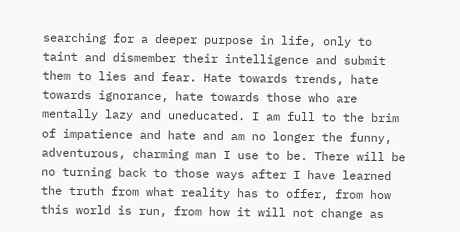searching for a deeper purpose in life, only to taint and dismember their intelligence and submit them to lies and fear. Hate towards trends, hate towards ignorance, hate towards those who are mentally lazy and uneducated. I am full to the brim of impatience and hate and am no longer the funny, adventurous, charming man I use to be. There will be no turning back to those ways after I have learned the truth from what reality has to offer, from how this world is run, from how it will not change as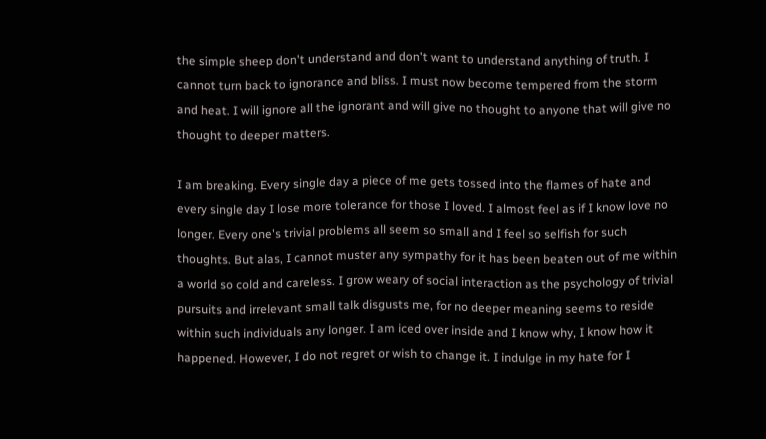the simple sheep don't understand and don't want to understand anything of truth. I cannot turn back to ignorance and bliss. I must now become tempered from the storm and heat. I will ignore all the ignorant and will give no thought to anyone that will give no thought to deeper matters.

I am breaking. Every single day a piece of me gets tossed into the flames of hate and every single day I lose more tolerance for those I loved. I almost feel as if I know love no longer. Every one's trivial problems all seem so small and I feel so selfish for such thoughts. But alas, I cannot muster any sympathy for it has been beaten out of me within a world so cold and careless. I grow weary of social interaction as the psychology of trivial pursuits and irrelevant small talk disgusts me, for no deeper meaning seems to reside within such individuals any longer. I am iced over inside and I know why, I know how it happened. However, I do not regret or wish to change it. I indulge in my hate for I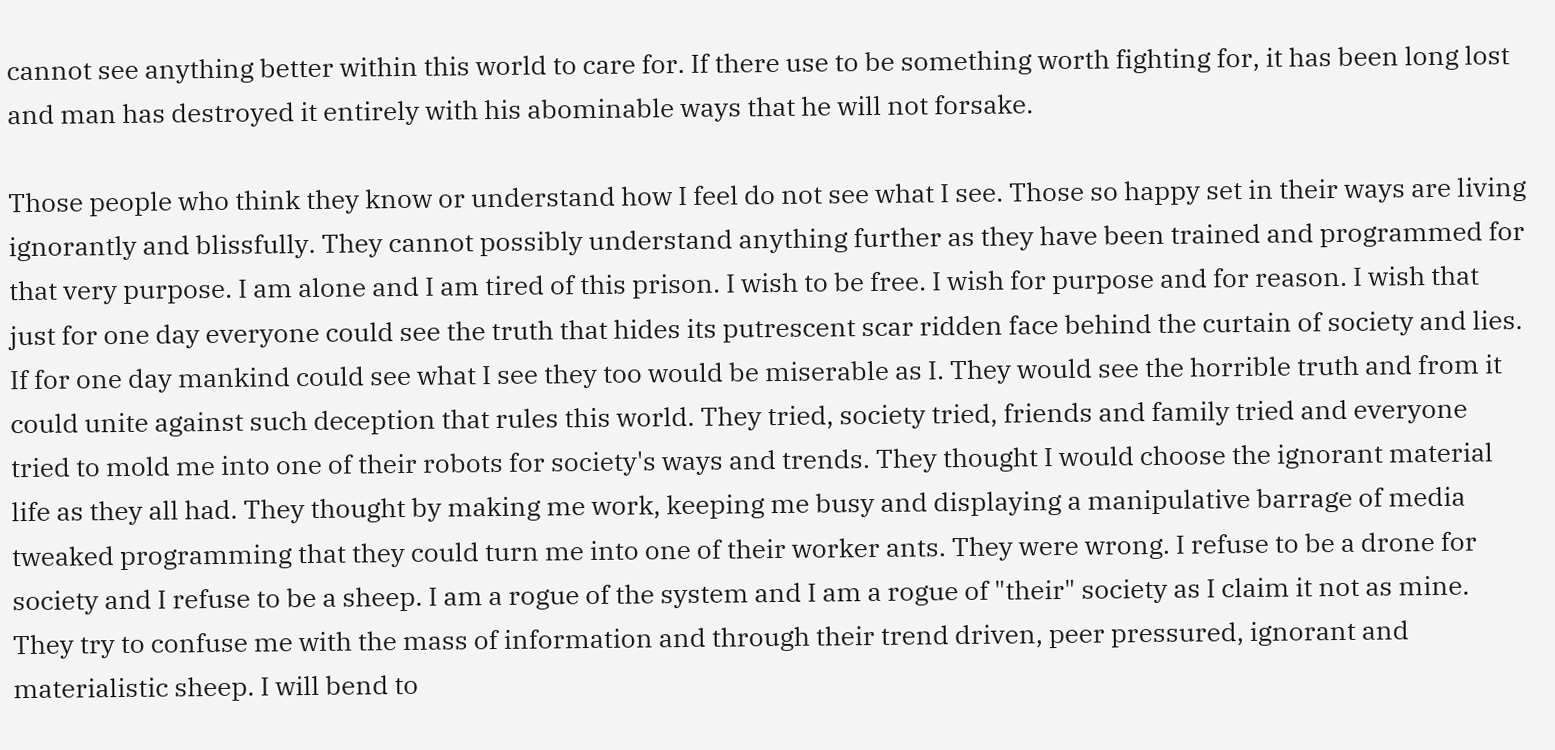cannot see anything better within this world to care for. If there use to be something worth fighting for, it has been long lost and man has destroyed it entirely with his abominable ways that he will not forsake.

Those people who think they know or understand how I feel do not see what I see. Those so happy set in their ways are living ignorantly and blissfully. They cannot possibly understand anything further as they have been trained and programmed for that very purpose. I am alone and I am tired of this prison. I wish to be free. I wish for purpose and for reason. I wish that just for one day everyone could see the truth that hides its putrescent scar ridden face behind the curtain of society and lies. If for one day mankind could see what I see they too would be miserable as I. They would see the horrible truth and from it could unite against such deception that rules this world. They tried, society tried, friends and family tried and everyone tried to mold me into one of their robots for society's ways and trends. They thought I would choose the ignorant material life as they all had. They thought by making me work, keeping me busy and displaying a manipulative barrage of media tweaked programming that they could turn me into one of their worker ants. They were wrong. I refuse to be a drone for society and I refuse to be a sheep. I am a rogue of the system and I am a rogue of "their" society as I claim it not as mine. They try to confuse me with the mass of information and through their trend driven, peer pressured, ignorant and materialistic sheep. I will bend to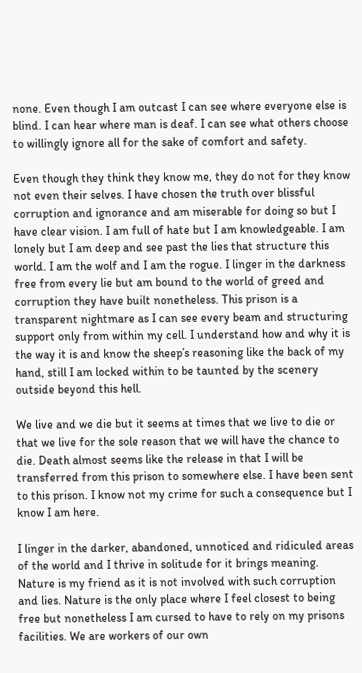none. Even though I am outcast I can see where everyone else is blind. I can hear where man is deaf. I can see what others choose to willingly ignore all for the sake of comfort and safety.

Even though they think they know me, they do not for they know not even their selves. I have chosen the truth over blissful corruption and ignorance and am miserable for doing so but I have clear vision. I am full of hate but I am knowledgeable. I am lonely but I am deep and see past the lies that structure this world. I am the wolf and I am the rogue. I linger in the darkness free from every lie but am bound to the world of greed and corruption they have built nonetheless. This prison is a transparent nightmare as I can see every beam and structuring support only from within my cell. I understand how and why it is the way it is and know the sheep’s reasoning like the back of my hand, still I am locked within to be taunted by the scenery outside beyond this hell.

We live and we die but it seems at times that we live to die or that we live for the sole reason that we will have the chance to die. Death almost seems like the release in that I will be transferred from this prison to somewhere else. I have been sent to this prison. I know not my crime for such a consequence but I know I am here.

I linger in the darker, abandoned, unnoticed and ridiculed areas of the world and I thrive in solitude for it brings meaning. Nature is my friend as it is not involved with such corruption and lies. Nature is the only place where I feel closest to being free but nonetheless I am cursed to have to rely on my prisons facilities. We are workers of our own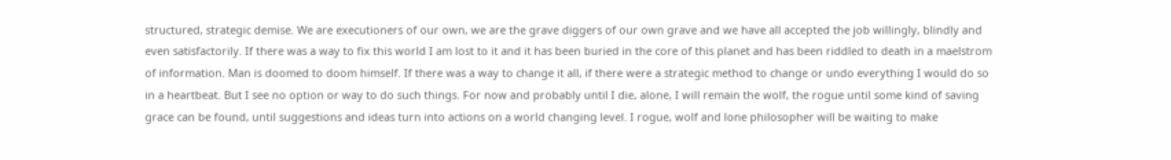structured, strategic demise. We are executioners of our own, we are the grave diggers of our own grave and we have all accepted the job willingly, blindly and even satisfactorily. If there was a way to fix this world I am lost to it and it has been buried in the core of this planet and has been riddled to death in a maelstrom of information. Man is doomed to doom himself. If there was a way to change it all, if there were a strategic method to change or undo everything I would do so in a heartbeat. But I see no option or way to do such things. For now and probably until I die, alone, I will remain the wolf, the rogue until some kind of saving grace can be found, until suggestions and ideas turn into actions on a world changing level. I rogue, wolf and lone philosopher will be waiting to make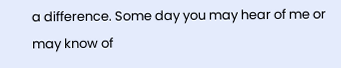a difference. Some day you may hear of me or may know of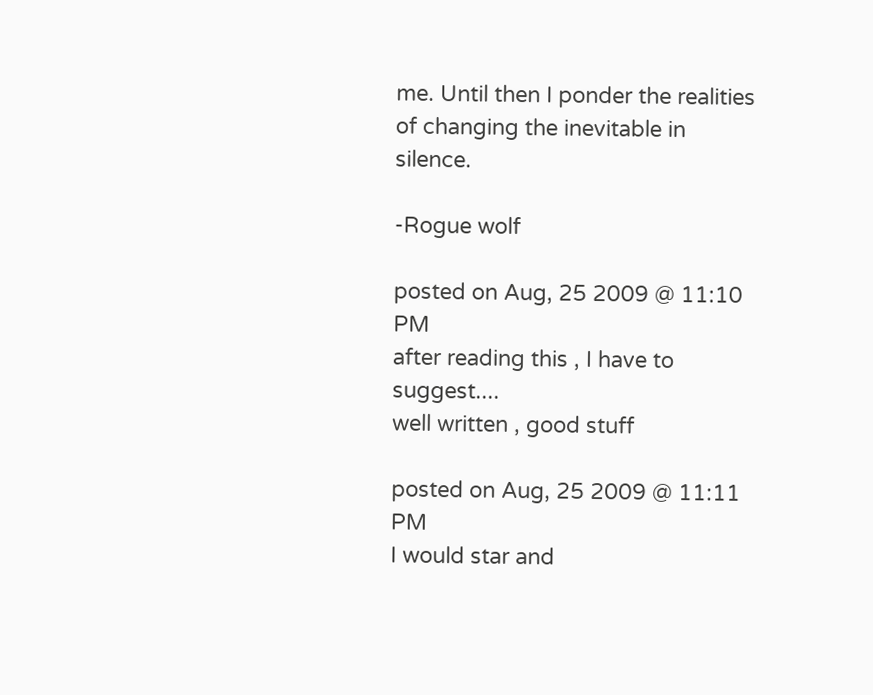me. Until then I ponder the realities of changing the inevitable in silence.

-Rogue wolf

posted on Aug, 25 2009 @ 11:10 PM
after reading this , I have to suggest....
well written , good stuff

posted on Aug, 25 2009 @ 11:11 PM
I would star and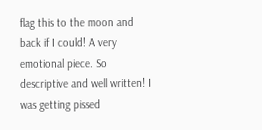flag this to the moon and back if I could! A very emotional piece. So descriptive and well written! I was getting pissed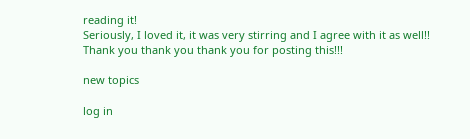reading it!
Seriously, I loved it, it was very stirring and I agree with it as well!! Thank you thank you thank you for posting this!!!

new topics

log in